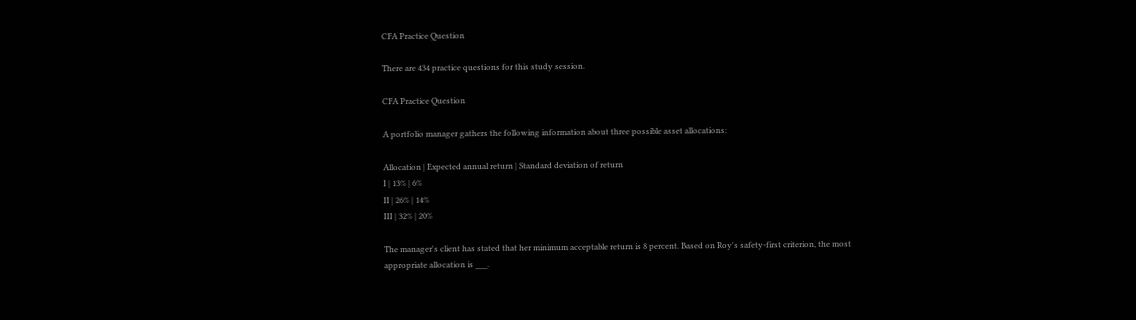CFA Practice Question

There are 434 practice questions for this study session.

CFA Practice Question

A portfolio manager gathers the following information about three possible asset allocations:

Allocation | Expected annual return | Standard deviation of return
I | 13% | 6%
II | 26% | 14%
III | 32% | 20%

The manager's client has stated that her minimum acceptable return is 8 percent. Based on Roy's safety-first criterion, the most appropriate allocation is ___.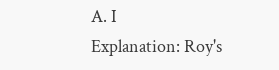A. I
Explanation: Roy's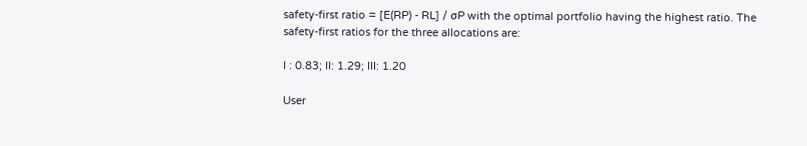safety-first ratio = [E(RP) - RL] / σP with the optimal portfolio having the highest ratio. The safety-first ratios for the three allocations are:

I : 0.83; II: 1.29; III: 1.20

User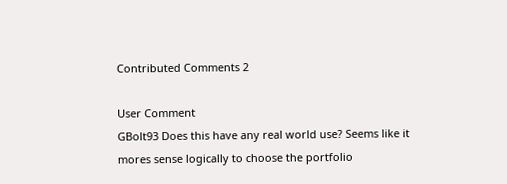Contributed Comments 2

User Comment
GBolt93 Does this have any real world use? Seems like it mores sense logically to choose the portfolio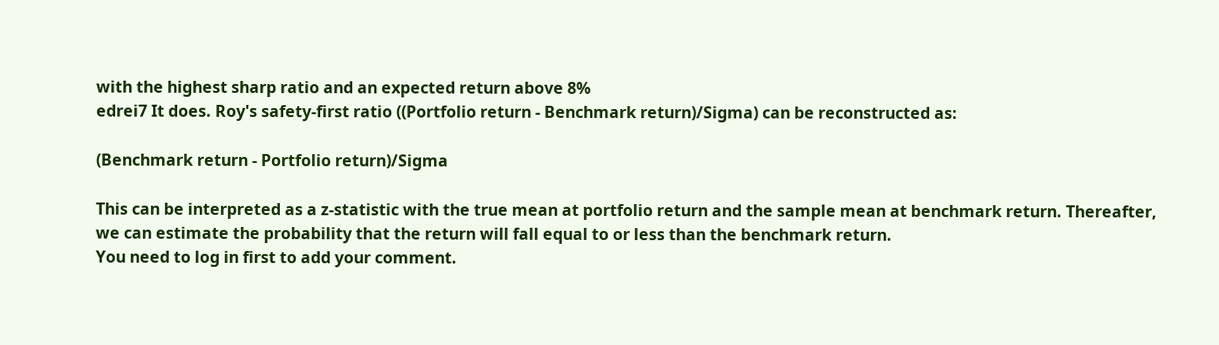with the highest sharp ratio and an expected return above 8%
edrei7 It does. Roy's safety-first ratio ((Portfolio return - Benchmark return)/Sigma) can be reconstructed as:

(Benchmark return - Portfolio return)/Sigma

This can be interpreted as a z-statistic with the true mean at portfolio return and the sample mean at benchmark return. Thereafter, we can estimate the probability that the return will fall equal to or less than the benchmark return.
You need to log in first to add your comment.